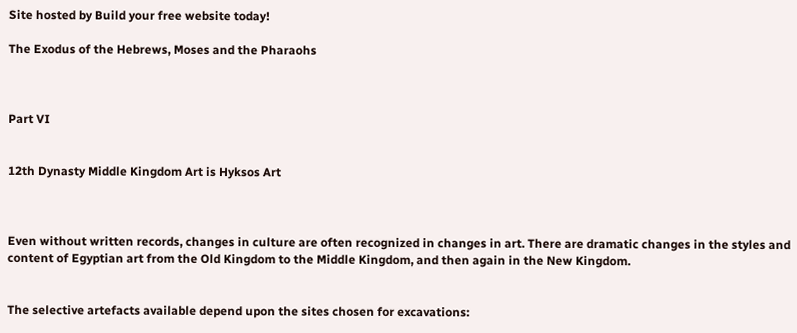Site hosted by Build your free website today!

The Exodus of the Hebrews, Moses and the Pharaohs



Part VI


12th Dynasty Middle Kingdom Art is Hyksos Art



Even without written records, changes in culture are often recognized in changes in art. There are dramatic changes in the styles and content of Egyptian art from the Old Kingdom to the Middle Kingdom, and then again in the New Kingdom.


The selective artefacts available depend upon the sites chosen for excavations: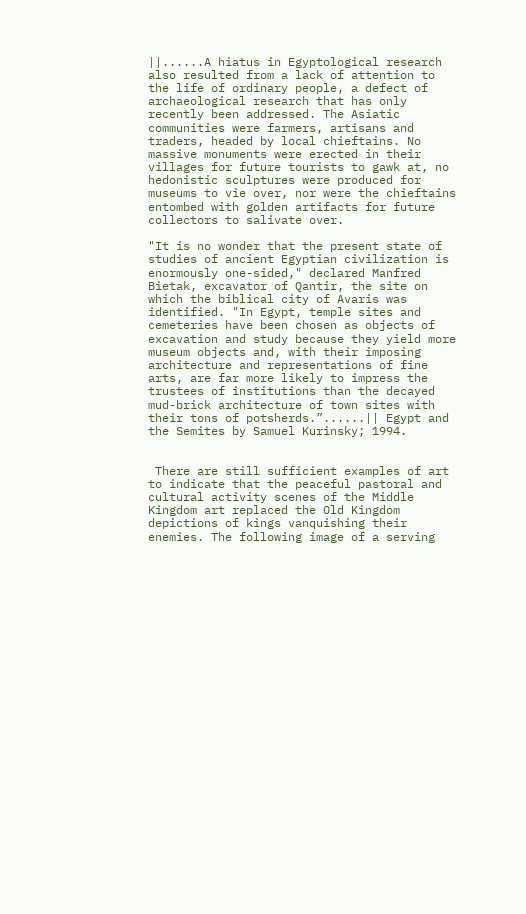||......A hiatus in Egyptological research also resulted from a lack of attention to the life of ordinary people, a defect of archaeological research that has only recently been addressed. The Asiatic communities were farmers, artisans and traders, headed by local chieftains. No massive monuments were erected in their villages for future tourists to gawk at, no hedonistic sculptures were produced for museums to vie over, nor were the chieftains entombed with golden artifacts for future collectors to salivate over.

"It is no wonder that the present state of studies of ancient Egyptian civilization is enormously one-sided," declared Manfred Bietak, excavator of Qantir, the site on which the biblical city of Avaris was identified. "In Egypt, temple sites and cemeteries have been chosen as objects of excavation and study because they yield more museum objects and, with their imposing architecture and representations of fine arts, are far more likely to impress the trustees of institutions than the decayed mud-brick architecture of town sites with their tons of potsherds.”......|| Egypt and the Semites by Samuel Kurinsky; 1994.


 There are still sufficient examples of art to indicate that the peaceful pastoral and cultural activity scenes of the Middle Kingdom art replaced the Old Kingdom depictions of kings vanquishing their enemies. The following image of a serving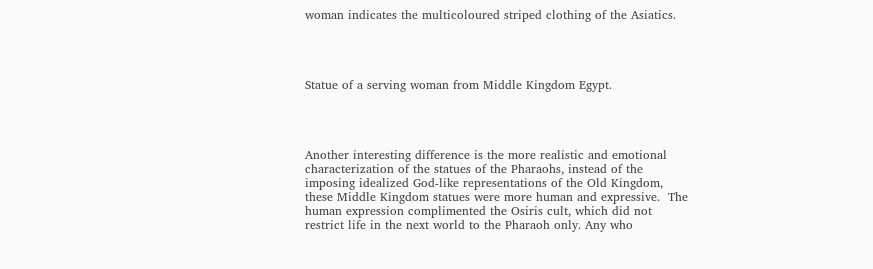woman indicates the multicoloured striped clothing of the Asiatics.




Statue of a serving woman from Middle Kingdom Egypt.




Another interesting difference is the more realistic and emotional characterization of the statues of the Pharaohs, instead of the imposing idealized God-like representations of the Old Kingdom, these Middle Kingdom statues were more human and expressive.  The human expression complimented the Osiris cult, which did not restrict life in the next world to the Pharaoh only. Any who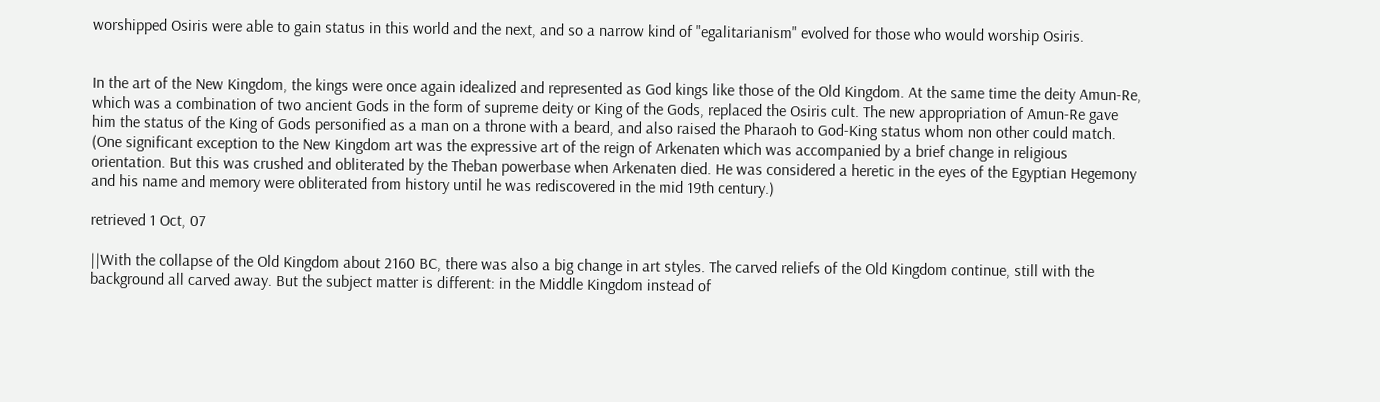worshipped Osiris were able to gain status in this world and the next, and so a narrow kind of "egalitarianism" evolved for those who would worship Osiris.


In the art of the New Kingdom, the kings were once again idealized and represented as God kings like those of the Old Kingdom. At the same time the deity Amun-Re, which was a combination of two ancient Gods in the form of supreme deity or King of the Gods, replaced the Osiris cult. The new appropriation of Amun-Re gave him the status of the King of Gods personified as a man on a throne with a beard, and also raised the Pharaoh to God-King status whom non other could match. (One significant exception to the New Kingdom art was the expressive art of the reign of Arkenaten which was accompanied by a brief change in religious orientation. But this was crushed and obliterated by the Theban powerbase when Arkenaten died. He was considered a heretic in the eyes of the Egyptian Hegemony and his name and memory were obliterated from history until he was rediscovered in the mid 19th century.)

retrieved 1 Oct, 07

||With the collapse of the Old Kingdom about 2160 BC, there was also a big change in art styles. The carved reliefs of the Old Kingdom continue, still with the background all carved away. But the subject matter is different: in the Middle Kingdom instead of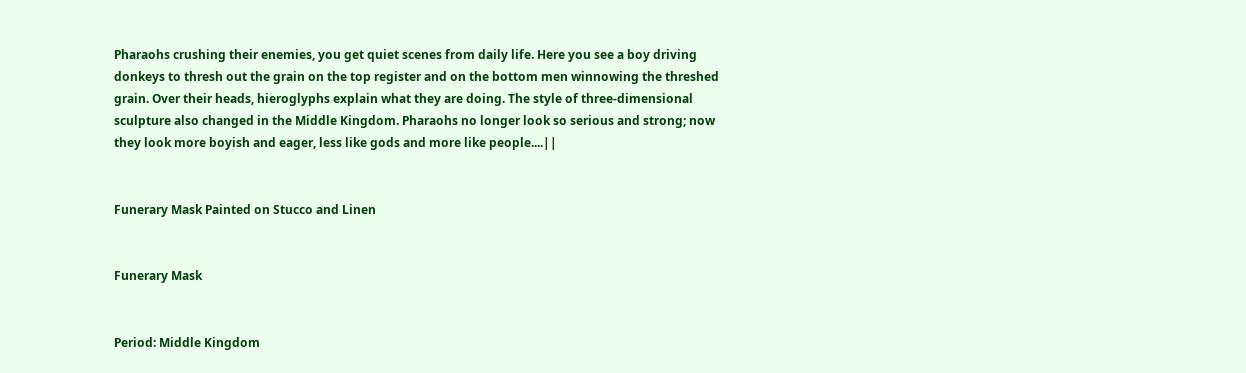Pharaohs crushing their enemies, you get quiet scenes from daily life. Here you see a boy driving donkeys to thresh out the grain on the top register and on the bottom men winnowing the threshed grain. Over their heads, hieroglyphs explain what they are doing. The style of three-dimensional sculpture also changed in the Middle Kingdom. Pharaohs no longer look so serious and strong; now they look more boyish and eager, less like gods and more like people....||


Funerary Mask Painted on Stucco and Linen


Funerary Mask


Period: Middle Kingdom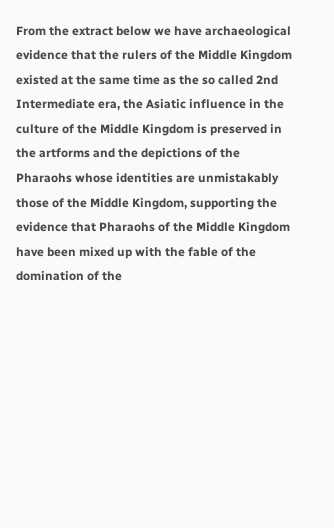From the extract below we have archaeological evidence that the rulers of the Middle Kingdom existed at the same time as the so called 2nd Intermediate era, the Asiatic influence in the culture of the Middle Kingdom is preserved in the artforms and the depictions of the Pharaohs whose identities are unmistakably those of the Middle Kingdom, supporting the evidence that Pharaohs of the Middle Kingdom have been mixed up with the fable of the domination of the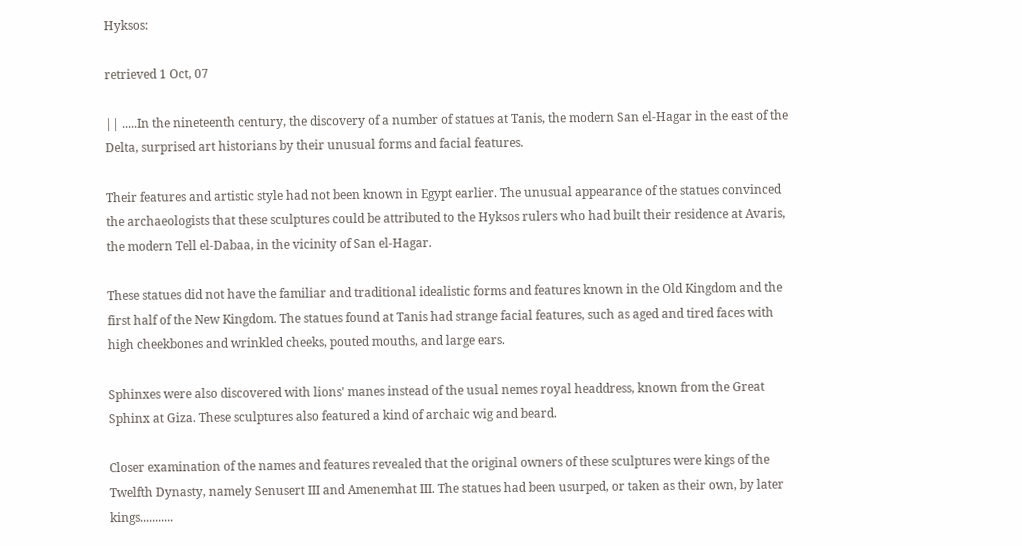Hyksos:

retrieved 1 Oct, 07

|| .....In the nineteenth century, the discovery of a number of statues at Tanis, the modern San el-Hagar in the east of the Delta, surprised art historians by their unusual forms and facial features.

Their features and artistic style had not been known in Egypt earlier. The unusual appearance of the statues convinced the archaeologists that these sculptures could be attributed to the Hyksos rulers who had built their residence at Avaris, the modern Tell el-Dabaa, in the vicinity of San el-Hagar.

These statues did not have the familiar and traditional idealistic forms and features known in the Old Kingdom and the first half of the New Kingdom. The statues found at Tanis had strange facial features, such as aged and tired faces with high cheekbones and wrinkled cheeks, pouted mouths, and large ears.

Sphinxes were also discovered with lions' manes instead of the usual nemes royal headdress, known from the Great Sphinx at Giza. These sculptures also featured a kind of archaic wig and beard.

Closer examination of the names and features revealed that the original owners of these sculptures were kings of the Twelfth Dynasty, namely Senusert III and Amenemhat III. The statues had been usurped, or taken as their own, by later kings...........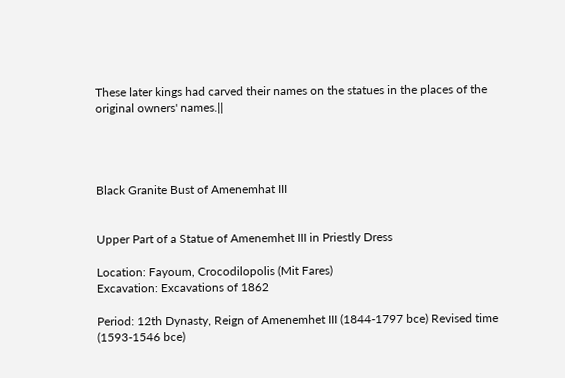These later kings had carved their names on the statues in the places of the original owners' names.||




Black Granite Bust of Amenemhat III


Upper Part of a Statue of Amenemhet III in Priestly Dress

Location: Fayoum, Crocodilopolis (Mit Fares)
Excavation: Excavations of 1862

Period: 12th Dynasty, Reign of Amenemhet III (1844-1797 bce) Revised time (1593-1546 bce)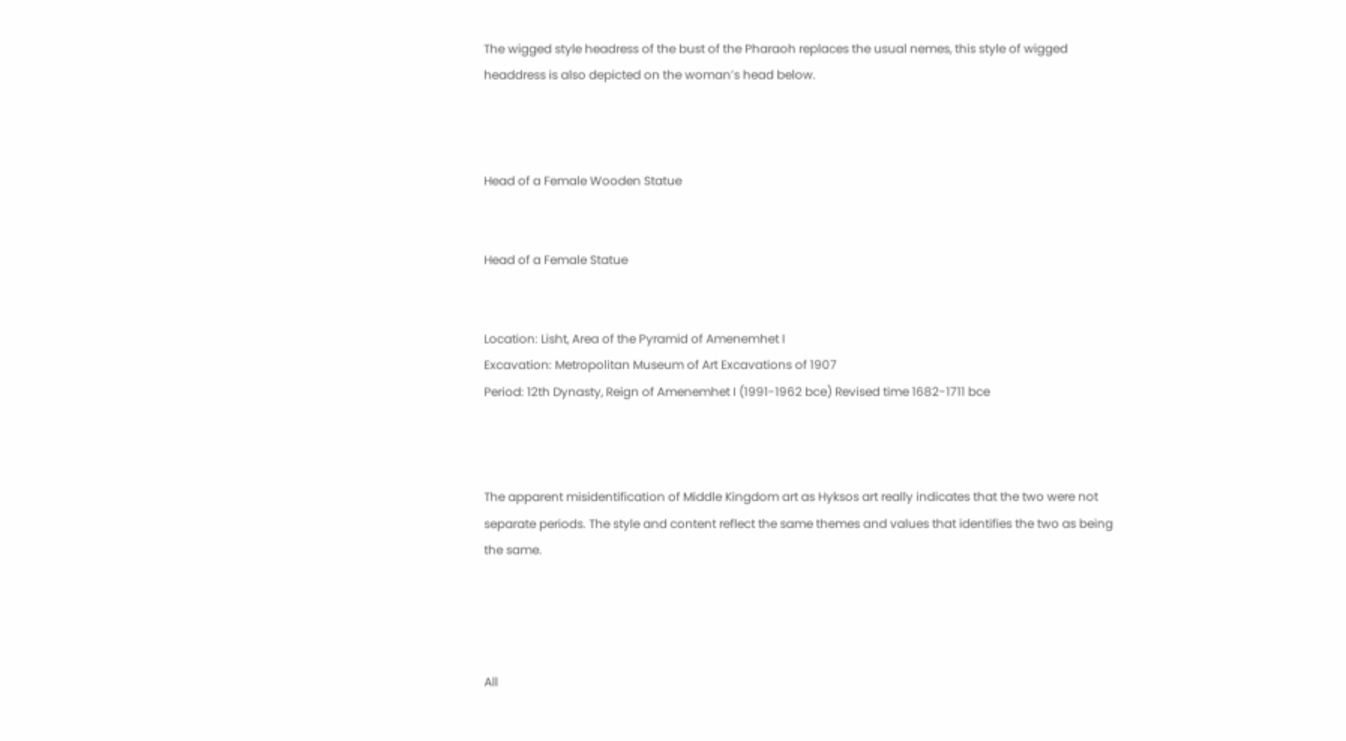The wigged style headress of the bust of the Pharaoh replaces the usual nemes, this style of wigged headdress is also depicted on the woman’s head below.



Head of a Female Wooden Statue


Head of a Female Statue


Location: Lisht, Area of the Pyramid of Amenemhet I
Excavation: Metropolitan Museum of Art Excavations of 1907
Period: 12th Dynasty, Reign of Amenemhet I (1991-1962 bce) Revised time 1682-1711 bce



The apparent misidentification of Middle Kingdom art as Hyksos art really indicates that the two were not separate periods. The style and content reflect the same themes and values that identifies the two as being the same.




All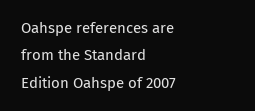Oahspe references are from the Standard Edition Oahspe of 2007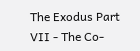The Exodus Part VII - The Co-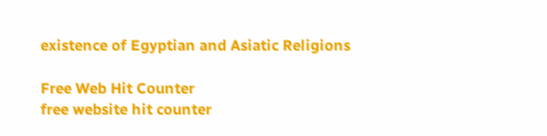existence of Egyptian and Asiatic Religions

Free Web Hit Counter
free website hit counter